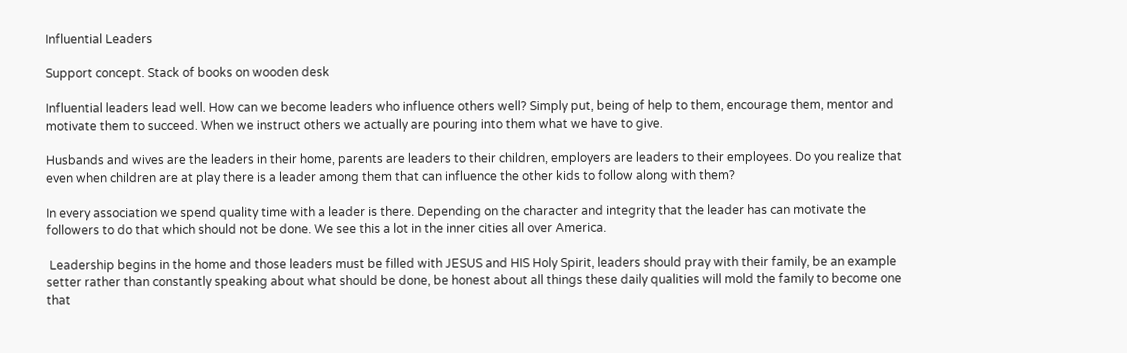Influential Leaders

Support concept. Stack of books on wooden desk

Influential leaders lead well. How can we become leaders who influence others well? Simply put, being of help to them, encourage them, mentor and motivate them to succeed. When we instruct others we actually are pouring into them what we have to give.

Husbands and wives are the leaders in their home, parents are leaders to their children, employers are leaders to their employees. Do you realize that even when children are at play there is a leader among them that can influence the other kids to follow along with them?

In every association we spend quality time with a leader is there. Depending on the character and integrity that the leader has can motivate the followers to do that which should not be done. We see this a lot in the inner cities all over America.

 Leadership begins in the home and those leaders must be filled with JESUS and HIS Holy Spirit, leaders should pray with their family, be an example setter rather than constantly speaking about what should be done, be honest about all things these daily qualities will mold the family to become one that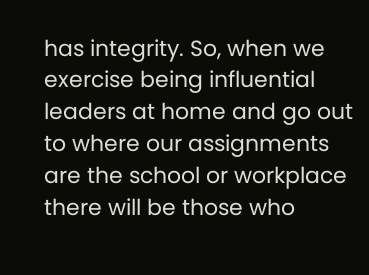has integrity. So, when we exercise being influential leaders at home and go out to where our assignments are the school or workplace there will be those who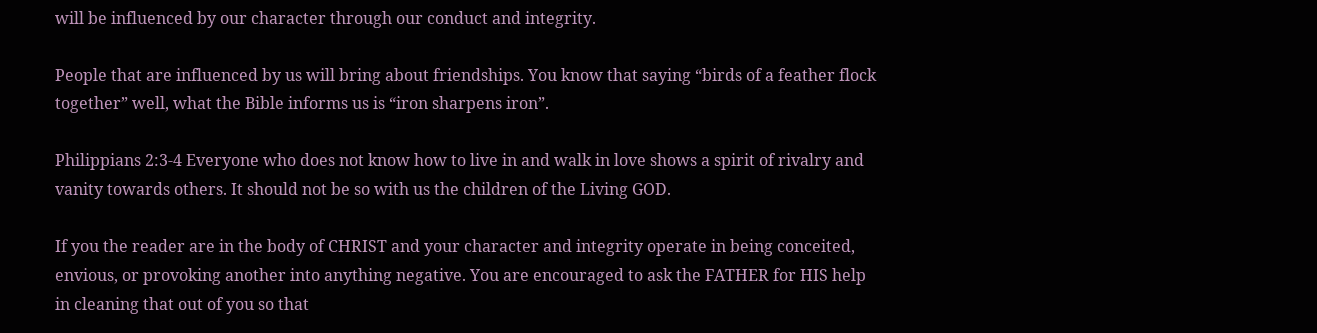will be influenced by our character through our conduct and integrity.

People that are influenced by us will bring about friendships. You know that saying “birds of a feather flock together” well, what the Bible informs us is “iron sharpens iron”.

Philippians 2:3-4 Everyone who does not know how to live in and walk in love shows a spirit of rivalry and vanity towards others. It should not be so with us the children of the Living GOD.

If you the reader are in the body of CHRIST and your character and integrity operate in being conceited, envious, or provoking another into anything negative. You are encouraged to ask the FATHER for HIS help in cleaning that out of you so that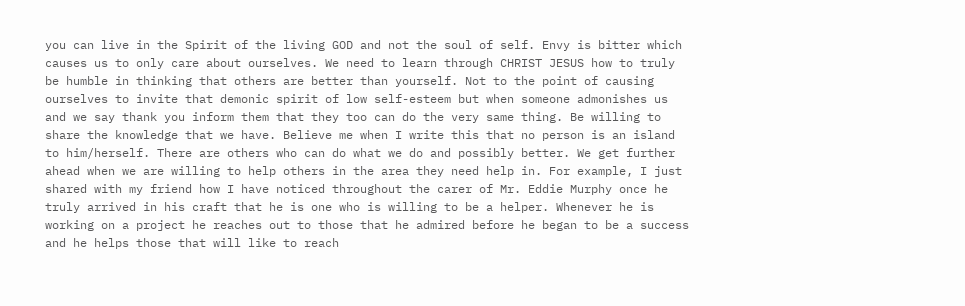you can live in the Spirit of the living GOD and not the soul of self. Envy is bitter which causes us to only care about ourselves. We need to learn through CHRIST JESUS how to truly be humble in thinking that others are better than yourself. Not to the point of causing ourselves to invite that demonic spirit of low self-esteem but when someone admonishes us and we say thank you inform them that they too can do the very same thing. Be willing to share the knowledge that we have. Believe me when I write this that no person is an island to him/herself. There are others who can do what we do and possibly better. We get further ahead when we are willing to help others in the area they need help in. For example, I just shared with my friend how I have noticed throughout the carer of Mr. Eddie Murphy once he truly arrived in his craft that he is one who is willing to be a helper. Whenever he is working on a project he reaches out to those that he admired before he began to be a success and he helps those that will like to reach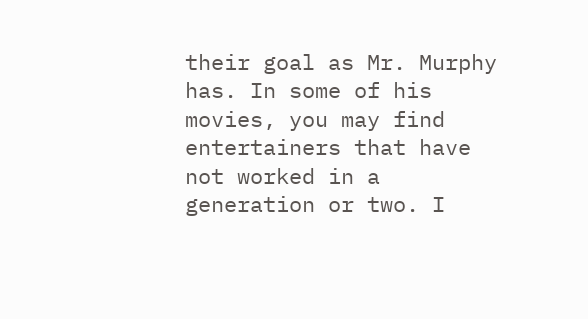their goal as Mr. Murphy has. In some of his movies, you may find entertainers that have not worked in a generation or two. I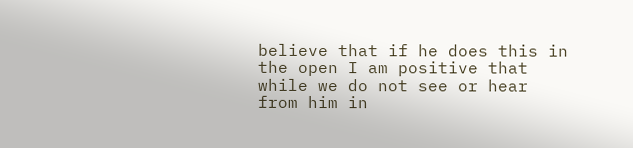believe that if he does this in the open I am positive that while we do not see or hear from him in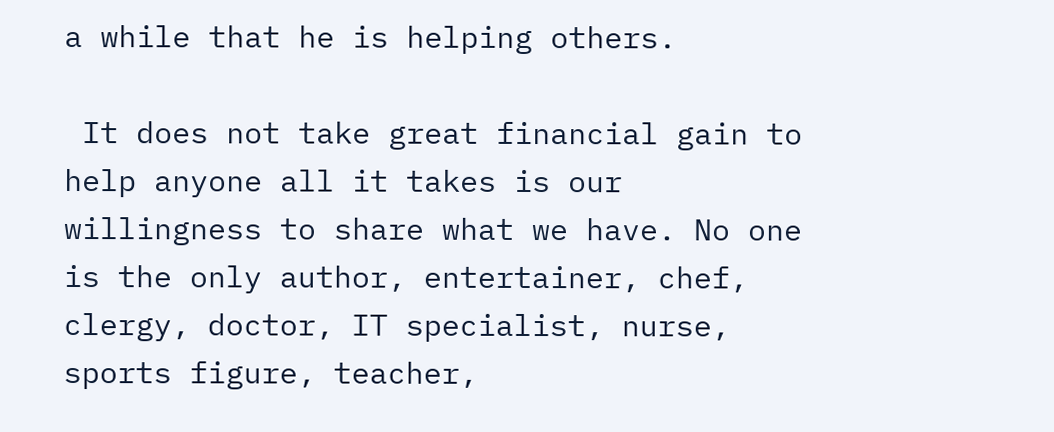a while that he is helping others.

 It does not take great financial gain to help anyone all it takes is our willingness to share what we have. No one is the only author, entertainer, chef, clergy, doctor, IT specialist, nurse, sports figure, teacher,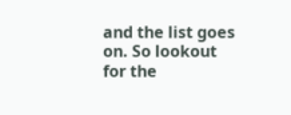and the list goes on. So lookout for the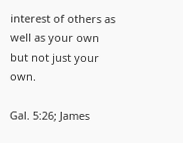interest of others as well as your own but not just your own.

Gal. 5:26; James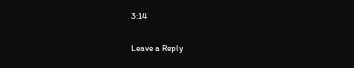3:14


Leave a Reply